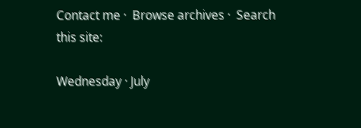Contact me ·  Browse archives ·  Search this site:

Wednesday · July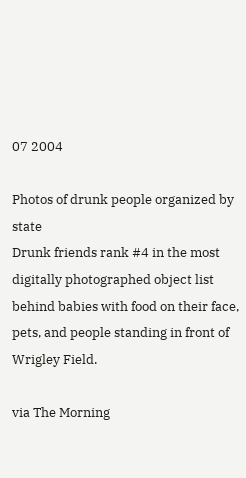07 2004

Photos of drunk people organized by state
Drunk friends rank #4 in the most digitally photographed object list behind babies with food on their face, pets, and people standing in front of Wrigley Field.

via The Morning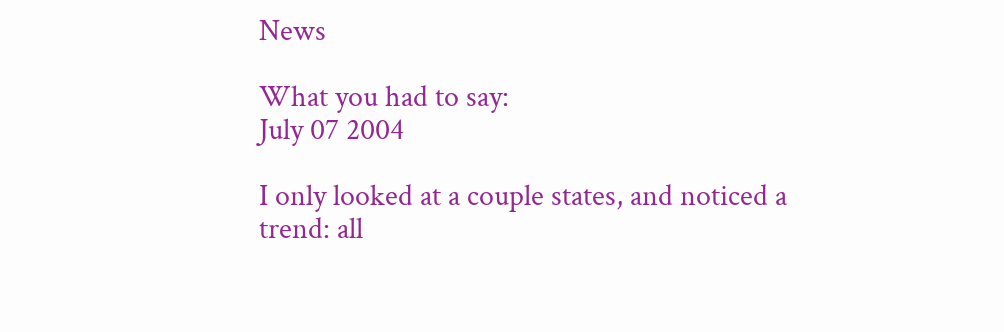News

What you had to say:
July 07 2004

I only looked at a couple states, and noticed a trend: all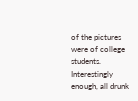of the pictures were of college students. Interestingly enough, all drunk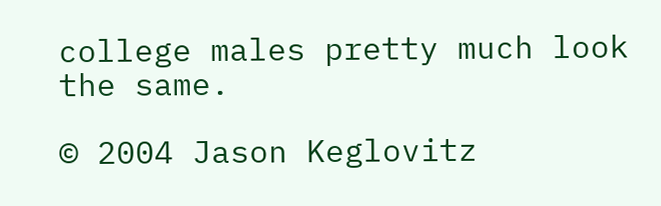college males pretty much look the same.

© 2004 Jason Keglovitz